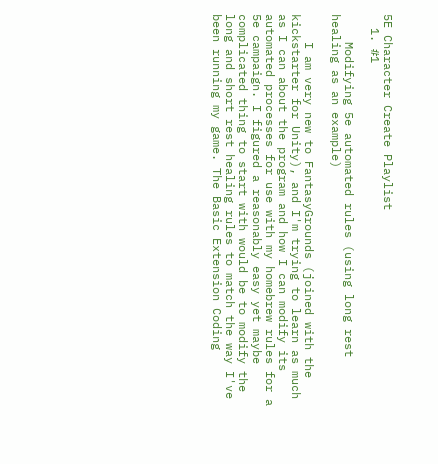5E Character Create Playlist
  1. #1

    Modifying 5e automated rules (using long rest healing as an example)

    I am very new to FantasyGrounds (joined with the kickstarter for Unity), and I'm trying to learn as much as I can about the program and how I can modify its automated processes for use with my homebrew rules for a 5e campaign. I figured a reasonably easy yet maybe complicated thing to start with would be to modify the long and short rest healing rules to match the way I've been running my game. The Basic Extension Coding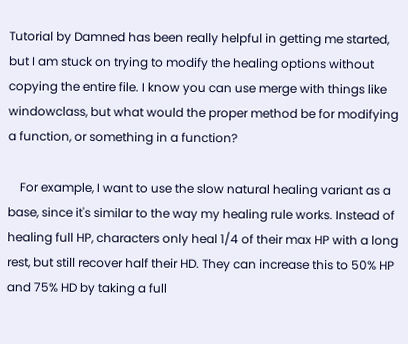Tutorial by Damned has been really helpful in getting me started, but I am stuck on trying to modify the healing options without copying the entire file. I know you can use merge with things like windowclass, but what would the proper method be for modifying a function, or something in a function?

    For example, I want to use the slow natural healing variant as a base, since it's similar to the way my healing rule works. Instead of healing full HP, characters only heal 1/4 of their max HP with a long rest, but still recover half their HD. They can increase this to 50% HP and 75% HD by taking a full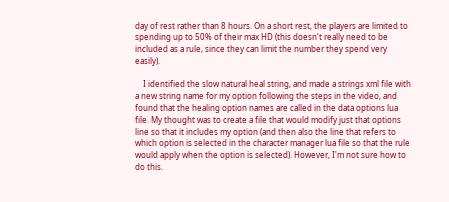day of rest rather than 8 hours. On a short rest, the players are limited to spending up to 50% of their max HD (this doesn't really need to be included as a rule, since they can limit the number they spend very easily).

    I identified the slow natural heal string, and made a strings xml file with a new string name for my option following the steps in the video, and found that the healing option names are called in the data options lua file. My thought was to create a file that would modify just that options line so that it includes my option (and then also the line that refers to which option is selected in the character manager lua file so that the rule would apply when the option is selected). However, I'm not sure how to do this.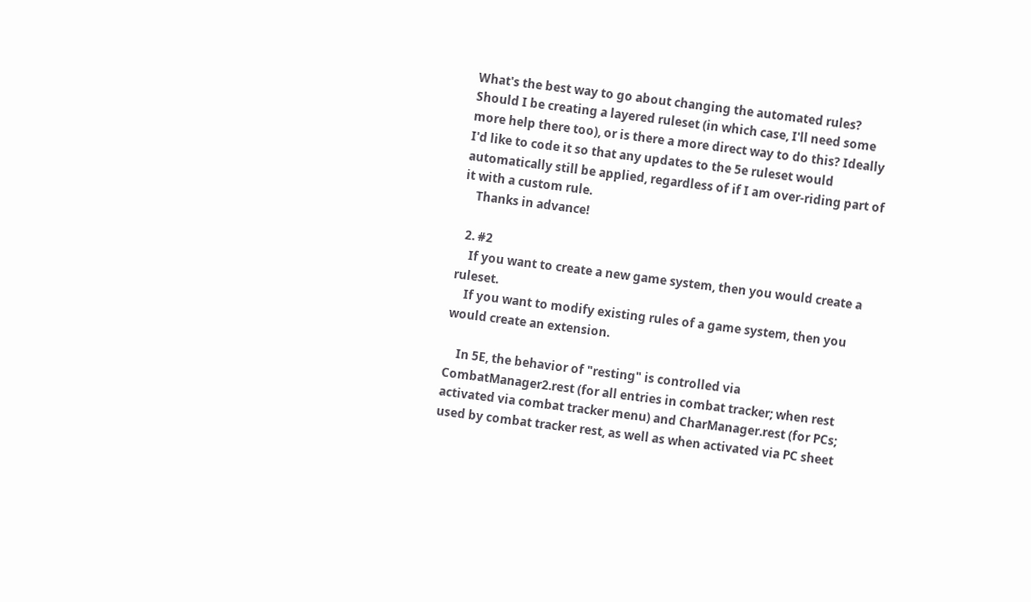What's the best way to go about changing the automated rules? Should I be creating a layered ruleset (in which case, I'll need some more help there too), or is there a more direct way to do this? Ideally I'd like to code it so that any updates to the 5e ruleset would automatically still be applied, regardless of if I am over-riding part of it with a custom rule.
    Thanks in advance!

  2. #2
    If you want to create a new game system, then you would create a ruleset.
    If you want to modify existing rules of a game system, then you would create an extension.

    In 5E, the behavior of "resting" is controlled via CombatManager2.rest (for all entries in combat tracker; when rest activated via combat tracker menu) and CharManager.rest (for PCs; used by combat tracker rest, as well as when activated via PC sheet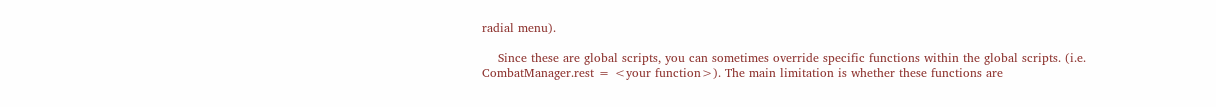radial menu).

    Since these are global scripts, you can sometimes override specific functions within the global scripts. (i.e. CombatManager.rest = <your function>). The main limitation is whether these functions are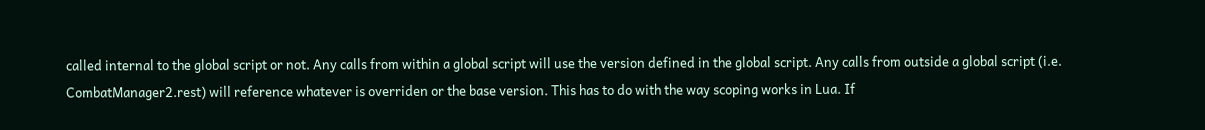called internal to the global script or not. Any calls from within a global script will use the version defined in the global script. Any calls from outside a global script (i.e. CombatManager2.rest) will reference whatever is overriden or the base version. This has to do with the way scoping works in Lua. If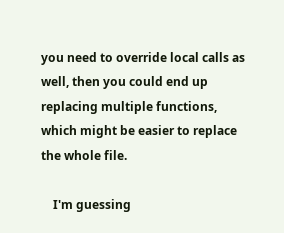you need to override local calls as well, then you could end up replacing multiple functions, which might be easier to replace the whole file.

    I'm guessing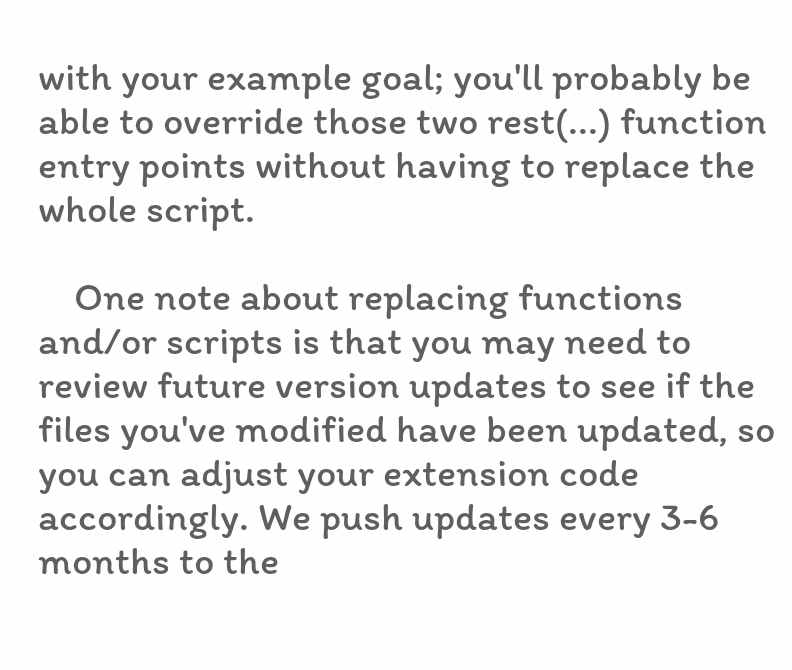with your example goal; you'll probably be able to override those two rest(...) function entry points without having to replace the whole script.

    One note about replacing functions and/or scripts is that you may need to review future version updates to see if the files you've modified have been updated, so you can adjust your extension code accordingly. We push updates every 3-6 months to the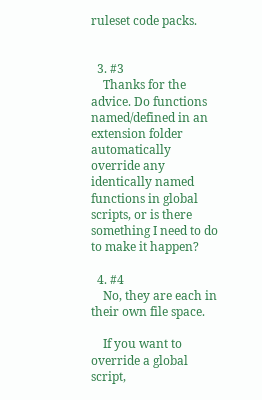ruleset code packs.


  3. #3
    Thanks for the advice. Do functions named/defined in an extension folder automatically override any identically named functions in global scripts, or is there something I need to do to make it happen?

  4. #4
    No, they are each in their own file space.

    If you want to override a global script,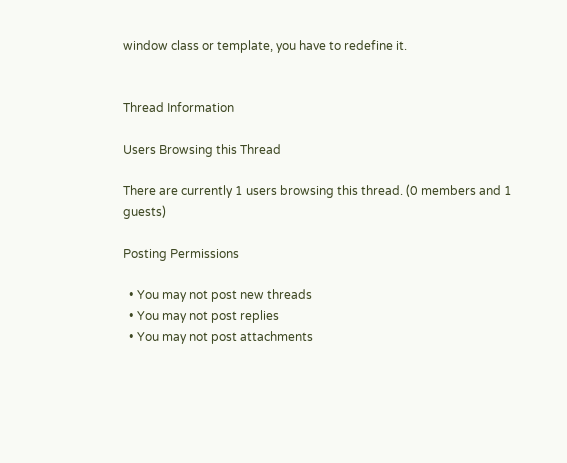window class or template, you have to redefine it.


Thread Information

Users Browsing this Thread

There are currently 1 users browsing this thread. (0 members and 1 guests)

Posting Permissions

  • You may not post new threads
  • You may not post replies
  • You may not post attachments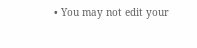• You may not edit your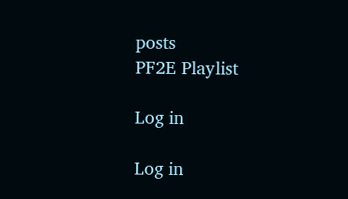posts
PF2E Playlist

Log in

Log in